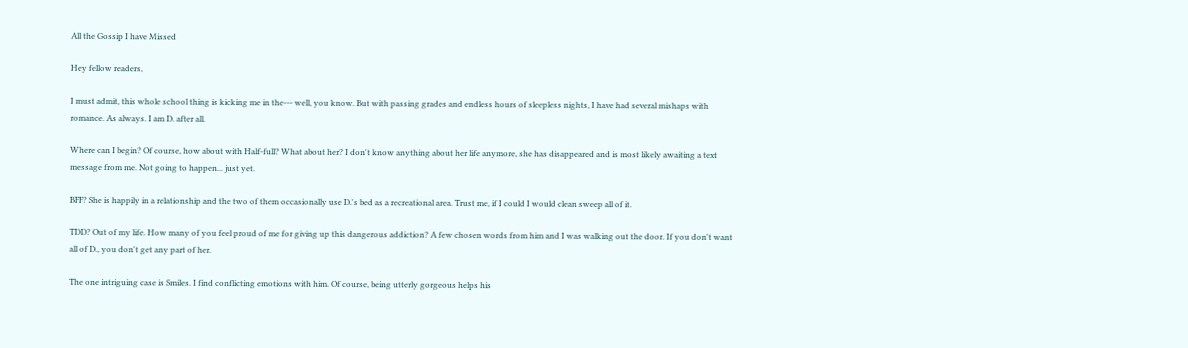All the Gossip I have Missed

Hey fellow readers,

I must admit, this whole school thing is kicking me in the--- well, you know. But with passing grades and endless hours of sleepless nights, I have had several mishaps with romance. As always. I am D. after all.

Where can I begin? Of course, how about with Half-full? What about her? I don't know anything about her life anymore, she has disappeared and is most likely awaiting a text message from me. Not going to happen... just yet.

BFF? She is happily in a relationship and the two of them occasionally use D.'s bed as a recreational area. Trust me, if I could I would clean sweep all of it.

TDD? Out of my life. How many of you feel proud of me for giving up this dangerous addiction? A few chosen words from him and I was walking out the door. If you don't want all of D., you don't get any part of her.

The one intriguing case is Smiles. I find conflicting emotions with him. Of course, being utterly gorgeous helps his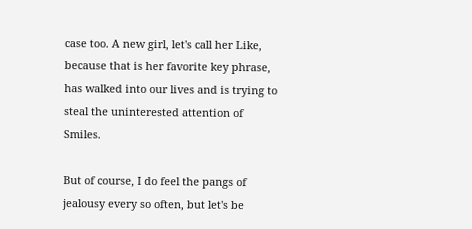case too. A new girl, let's call her Like, because that is her favorite key phrase, has walked into our lives and is trying to steal the uninterested attention of Smiles.

But of course, I do feel the pangs of jealousy every so often, but let's be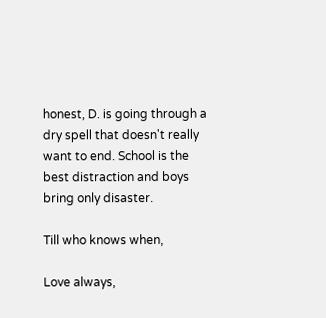honest, D. is going through a dry spell that doesn't really want to end. School is the best distraction and boys bring only disaster.

Till who knows when,

Love always,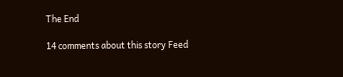The End

14 comments about this story Feed